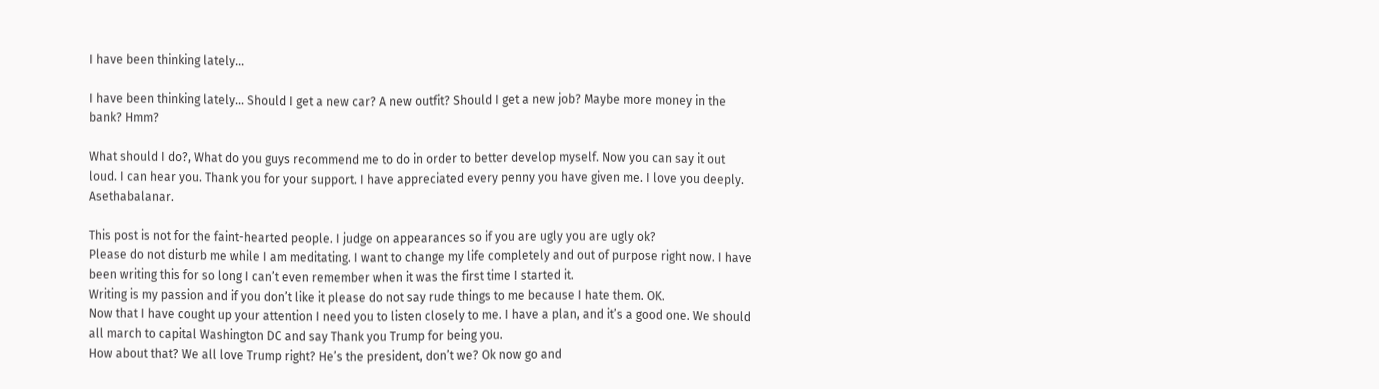I have been thinking lately…

I have been thinking lately… Should I get a new car? A new outfit? Should I get a new job? Maybe more money in the bank? Hmm?

What should I do?, What do you guys recommend me to do in order to better develop myself. Now you can say it out loud. I can hear you. Thank you for your support. I have appreciated every penny you have given me. I love you deeply. Asethabalanar.

This post is not for the faint-hearted people. I judge on appearances so if you are ugly you are ugly ok?
Please do not disturb me while I am meditating. I want to change my life completely and out of purpose right now. I have been writing this for so long I can’t even remember when it was the first time I started it.
Writing is my passion and if you don’t like it please do not say rude things to me because I hate them. OK.
Now that I have cought up your attention I need you to listen closely to me. I have a plan, and it’s a good one. We should all march to capital Washington DC and say Thank you Trump for being you.
How about that? We all love Trump right? He’s the president, don’t we? Ok now go and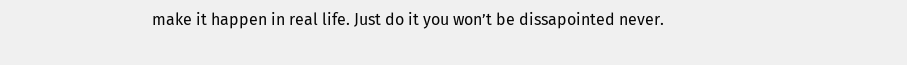make it happen in real life. Just do it you won’t be dissapointed never.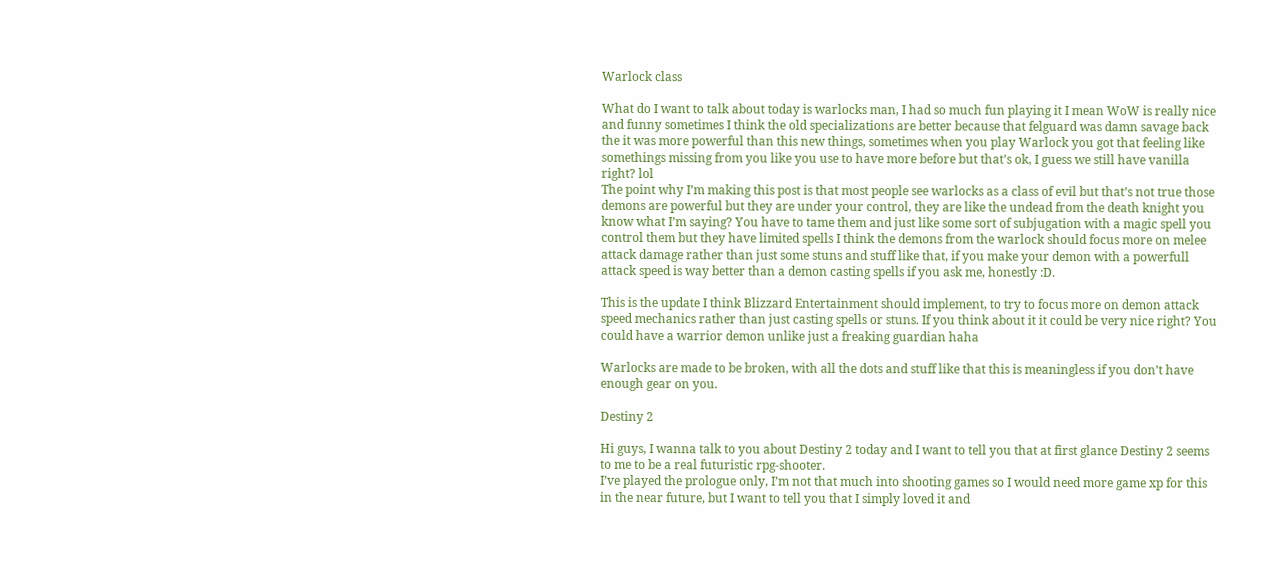Warlock class

What do I want to talk about today is warlocks man, I had so much fun playing it I mean WoW is really nice and funny sometimes I think the old specializations are better because that felguard was damn savage back the it was more powerful than this new things, sometimes when you play Warlock you got that feeling like somethings missing from you like you use to have more before but that’s ok, I guess we still have vanilla right? lol
The point why I’m making this post is that most people see warlocks as a class of evil but that’s not true those demons are powerful but they are under your control, they are like the undead from the death knight you know what I’m saying? You have to tame them and just like some sort of subjugation with a magic spell you control them but they have limited spells I think the demons from the warlock should focus more on melee attack damage rather than just some stuns and stuff like that, if you make your demon with a powerfull attack speed is way better than a demon casting spells if you ask me, honestly :D.

This is the update I think Blizzard Entertainment should implement, to try to focus more on demon attack speed mechanics rather than just casting spells or stuns. If you think about it it could be very nice right? You could have a warrior demon unlike just a freaking guardian haha

Warlocks are made to be broken, with all the dots and stuff like that this is meaningless if you don’t have enough gear on you.

Destiny 2

Hi guys, I wanna talk to you about Destiny 2 today and I want to tell you that at first glance Destiny 2 seems to me to be a real futuristic rpg-shooter.
I’ve played the prologue only, I’m not that much into shooting games so I would need more game xp for this in the near future, but I want to tell you that I simply loved it and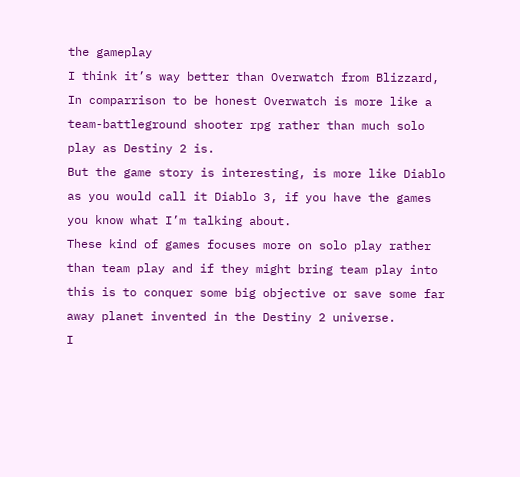the gameplay
I think it’s way better than Overwatch from Blizzard, In comparrison to be honest Overwatch is more like a team-battleground shooter rpg rather than much solo play as Destiny 2 is.
But the game story is interesting, is more like Diablo as you would call it Diablo 3, if you have the games you know what I’m talking about.
These kind of games focuses more on solo play rather than team play and if they might bring team play into this is to conquer some big objective or save some far away planet invented in the Destiny 2 universe.
I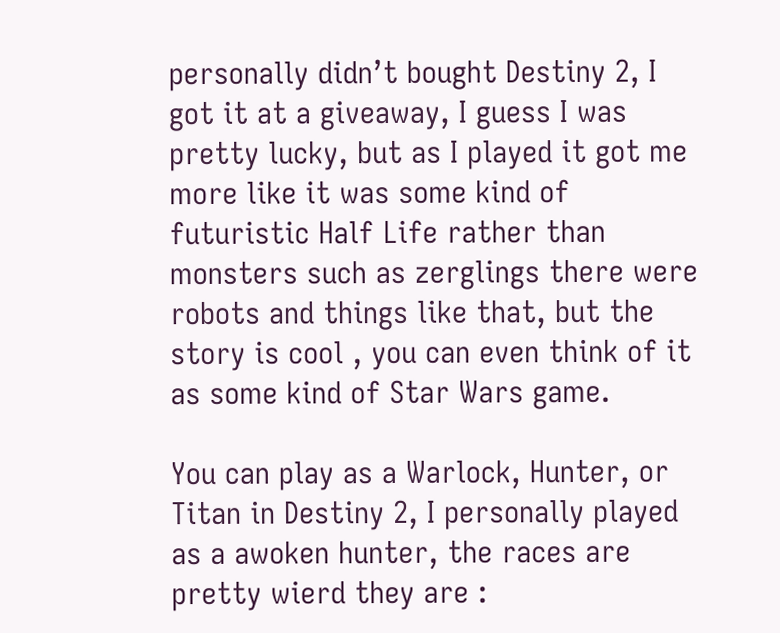personally didn’t bought Destiny 2, I got it at a giveaway, I guess I was pretty lucky, but as I played it got me more like it was some kind of futuristic Half Life rather than monsters such as zerglings there were robots and things like that, but the story is cool , you can even think of it as some kind of Star Wars game.

You can play as a Warlock, Hunter, or Titan in Destiny 2, I personally played as a awoken hunter, the races are pretty wierd they are :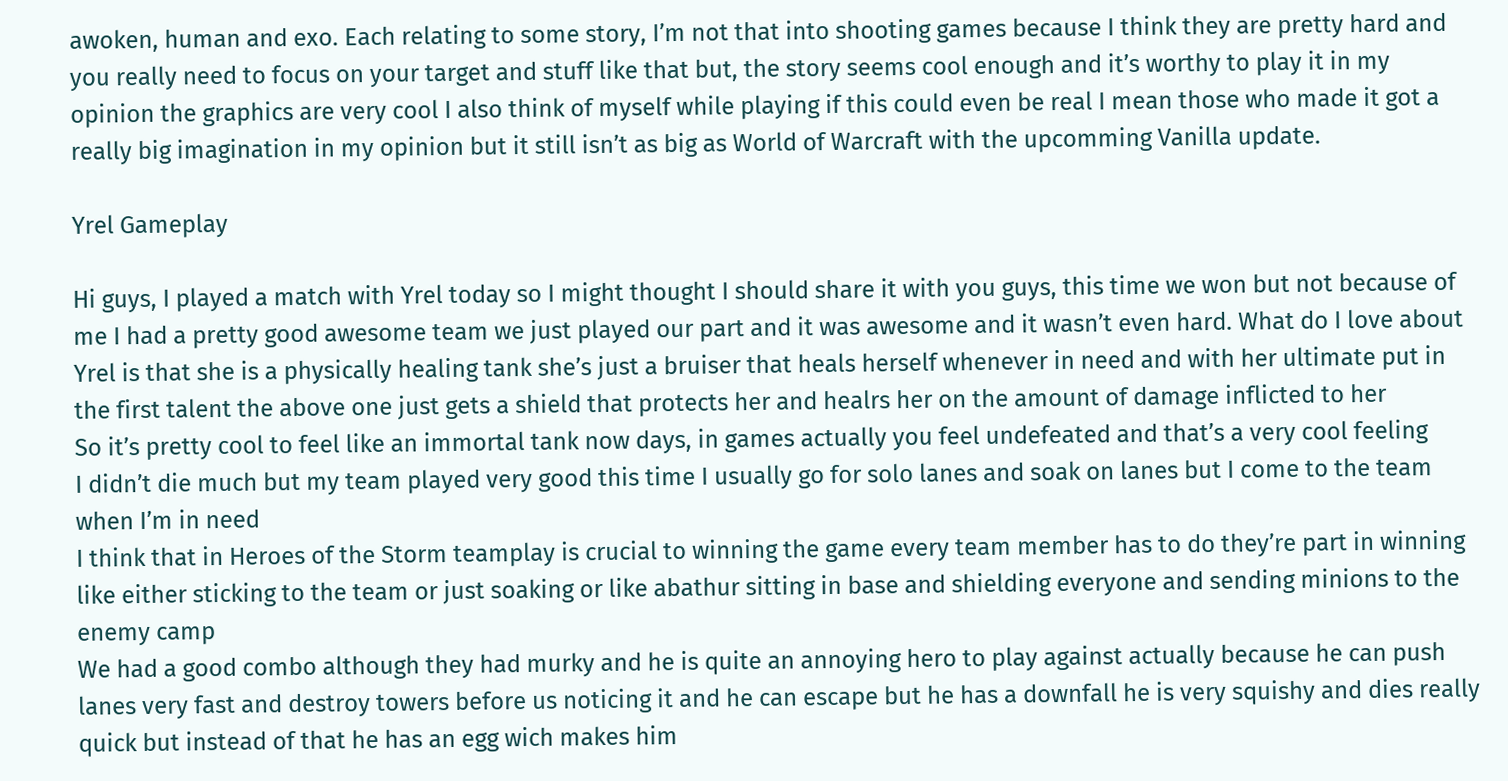awoken, human and exo. Each relating to some story, I’m not that into shooting games because I think they are pretty hard and you really need to focus on your target and stuff like that but, the story seems cool enough and it’s worthy to play it in my opinion the graphics are very cool I also think of myself while playing if this could even be real I mean those who made it got a really big imagination in my opinion but it still isn’t as big as World of Warcraft with the upcomming Vanilla update.

Yrel Gameplay

Hi guys, I played a match with Yrel today so I might thought I should share it with you guys, this time we won but not because of me I had a pretty good awesome team we just played our part and it was awesome and it wasn’t even hard. What do I love about Yrel is that she is a physically healing tank she’s just a bruiser that heals herself whenever in need and with her ultimate put in the first talent the above one just gets a shield that protects her and healrs her on the amount of damage inflicted to her
So it’s pretty cool to feel like an immortal tank now days, in games actually you feel undefeated and that’s a very cool feeling
I didn’t die much but my team played very good this time I usually go for solo lanes and soak on lanes but I come to the team when I’m in need
I think that in Heroes of the Storm teamplay is crucial to winning the game every team member has to do they’re part in winning like either sticking to the team or just soaking or like abathur sitting in base and shielding everyone and sending minions to the enemy camp
We had a good combo although they had murky and he is quite an annoying hero to play against actually because he can push lanes very fast and destroy towers before us noticing it and he can escape but he has a downfall he is very squishy and dies really quick but instead of that he has an egg wich makes him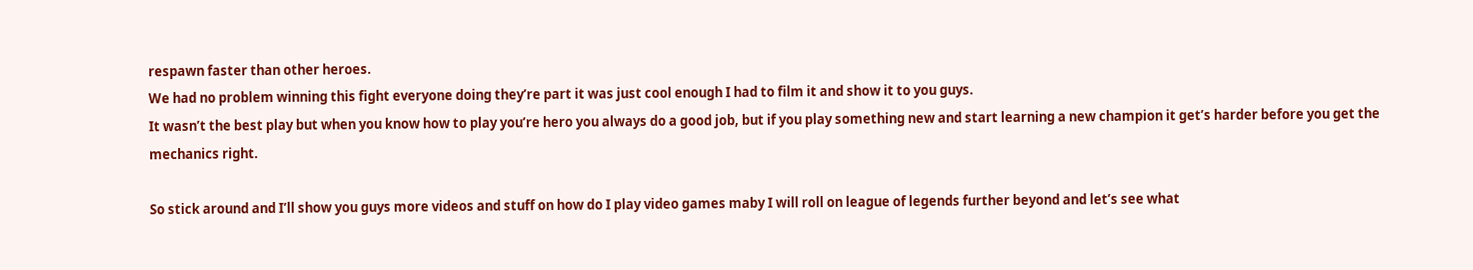respawn faster than other heroes.
We had no problem winning this fight everyone doing they’re part it was just cool enough I had to film it and show it to you guys.
It wasn’t the best play but when you know how to play you’re hero you always do a good job, but if you play something new and start learning a new champion it get’s harder before you get the mechanics right.

So stick around and I’ll show you guys more videos and stuff on how do I play video games maby I will roll on league of legends further beyond and let’s see what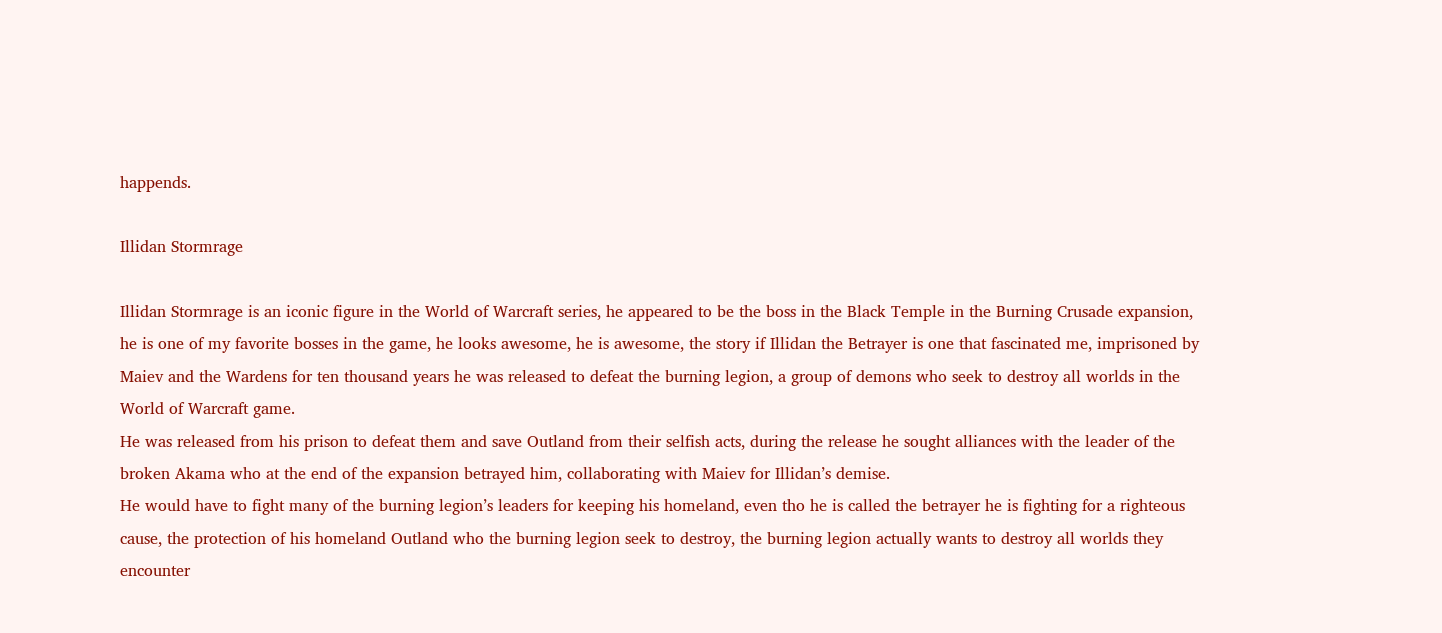happends.

Illidan Stormrage

Illidan Stormrage is an iconic figure in the World of Warcraft series, he appeared to be the boss in the Black Temple in the Burning Crusade expansion, he is one of my favorite bosses in the game, he looks awesome, he is awesome, the story if Illidan the Betrayer is one that fascinated me, imprisoned by Maiev and the Wardens for ten thousand years he was released to defeat the burning legion, a group of demons who seek to destroy all worlds in the World of Warcraft game.
He was released from his prison to defeat them and save Outland from their selfish acts, during the release he sought alliances with the leader of the broken Akama who at the end of the expansion betrayed him, collaborating with Maiev for Illidan’s demise.
He would have to fight many of the burning legion’s leaders for keeping his homeland, even tho he is called the betrayer he is fighting for a righteous cause, the protection of his homeland Outland who the burning legion seek to destroy, the burning legion actually wants to destroy all worlds they encounter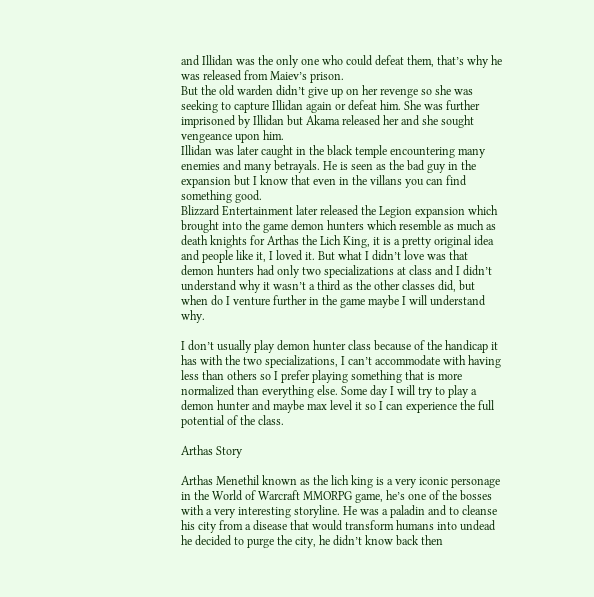and Illidan was the only one who could defeat them, that’s why he was released from Maiev’s prison.
But the old warden didn’t give up on her revenge so she was seeking to capture Illidan again or defeat him. She was further imprisoned by Illidan but Akama released her and she sought vengeance upon him.
Illidan was later caught in the black temple encountering many enemies and many betrayals. He is seen as the bad guy in the expansion but I know that even in the villans you can find something good.
Blizzard Entertainment later released the Legion expansion which brought into the game demon hunters which resemble as much as death knights for Arthas the Lich King, it is a pretty original idea and people like it, I loved it. But what I didn’t love was that demon hunters had only two specializations at class and I didn’t understand why it wasn’t a third as the other classes did, but when do I venture further in the game maybe I will understand why.

I don’t usually play demon hunter class because of the handicap it has with the two specializations, I can’t accommodate with having less than others so I prefer playing something that is more normalized than everything else. Some day I will try to play a demon hunter and maybe max level it so I can experience the full potential of the class.

Arthas Story

Arthas Menethil known as the lich king is a very iconic personage in the World of Warcraft MMORPG game, he’s one of the bosses with a very interesting storyline. He was a paladin and to cleanse his city from a disease that would transform humans into undead he decided to purge the city, he didn’t know back then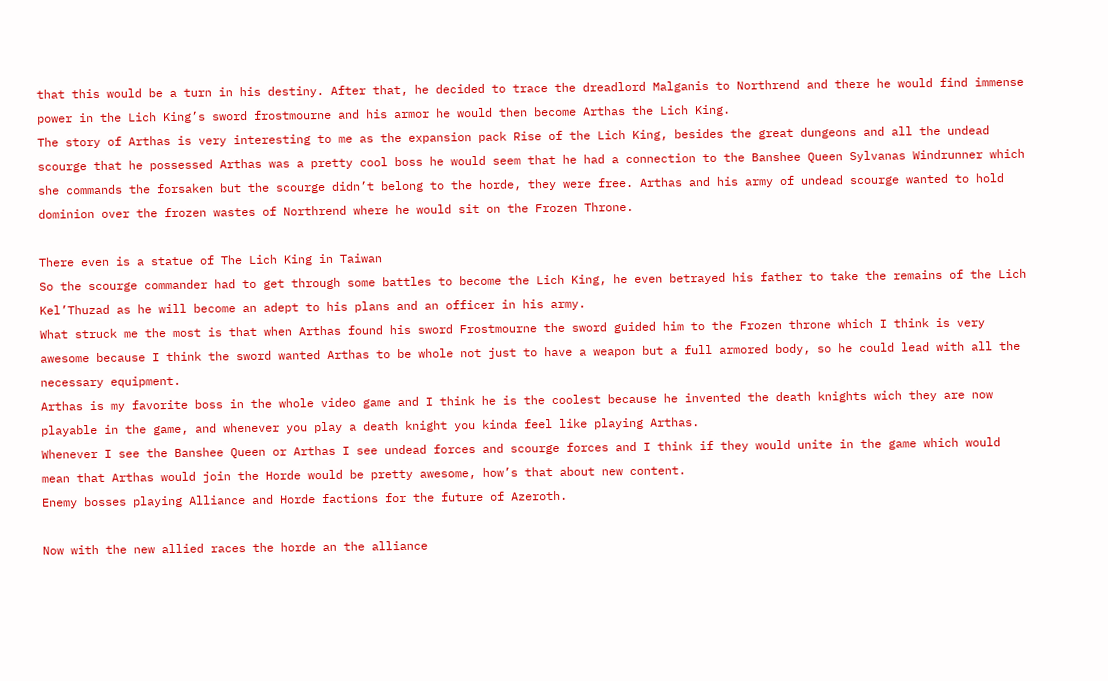that this would be a turn in his destiny. After that, he decided to trace the dreadlord Malganis to Northrend and there he would find immense power in the Lich King’s sword frostmourne and his armor he would then become Arthas the Lich King.
The story of Arthas is very interesting to me as the expansion pack Rise of the Lich King, besides the great dungeons and all the undead scourge that he possessed Arthas was a pretty cool boss he would seem that he had a connection to the Banshee Queen Sylvanas Windrunner which she commands the forsaken but the scourge didn’t belong to the horde, they were free. Arthas and his army of undead scourge wanted to hold dominion over the frozen wastes of Northrend where he would sit on the Frozen Throne.

There even is a statue of The Lich King in Taiwan
So the scourge commander had to get through some battles to become the Lich King, he even betrayed his father to take the remains of the Lich Kel’Thuzad as he will become an adept to his plans and an officer in his army.
What struck me the most is that when Arthas found his sword Frostmourne the sword guided him to the Frozen throne which I think is very awesome because I think the sword wanted Arthas to be whole not just to have a weapon but a full armored body, so he could lead with all the necessary equipment.
Arthas is my favorite boss in the whole video game and I think he is the coolest because he invented the death knights wich they are now playable in the game, and whenever you play a death knight you kinda feel like playing Arthas.
Whenever I see the Banshee Queen or Arthas I see undead forces and scourge forces and I think if they would unite in the game which would mean that Arthas would join the Horde would be pretty awesome, how’s that about new content.
Enemy bosses playing Alliance and Horde factions for the future of Azeroth.

Now with the new allied races the horde an the alliance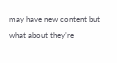may have new content but what about they’re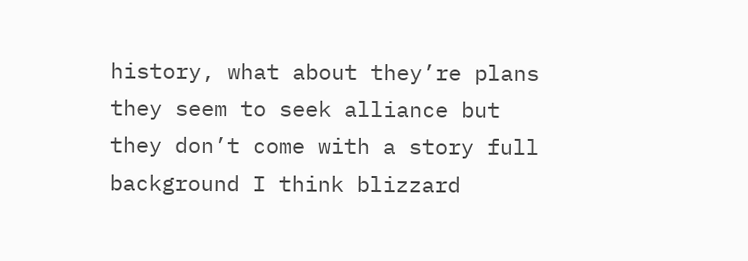history, what about they’re plans they seem to seek alliance but they don’t come with a story full background I think blizzard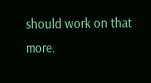should work on that more.